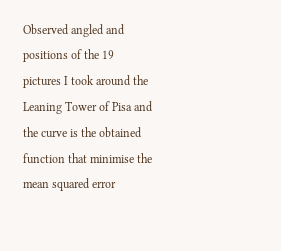Observed angled and positions of the 19 pictures I took around the Leaning Tower of Pisa and the curve is the obtained function that minimise the mean squared error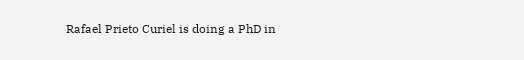Rafael Prieto Curiel is doing a PhD in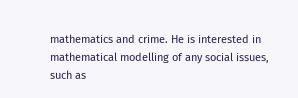mathematics and crime. He is interested in mathematical modelling of any social issues, such as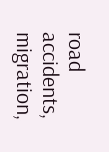road accidents, migration,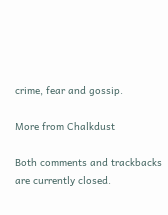crime, fear and gossip.

More from Chalkdust

Both comments and trackbacks are currently closed.